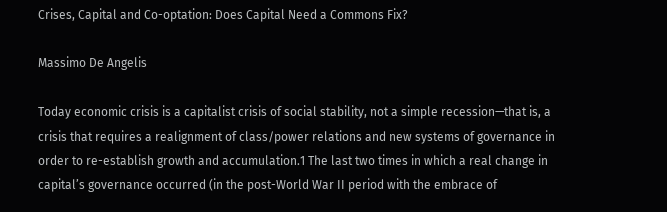Crises, Capital and Co-optation: Does Capital Need a Commons Fix?

Massimo De Angelis

Today economic crisis is a capitalist crisis of social stability, not a simple recession—that is, a crisis that requires a realignment of class/power relations and new systems of governance in order to re-establish growth and accumulation.1 The last two times in which a real change in capital’s governance occurred (in the post-World War II period with the embrace of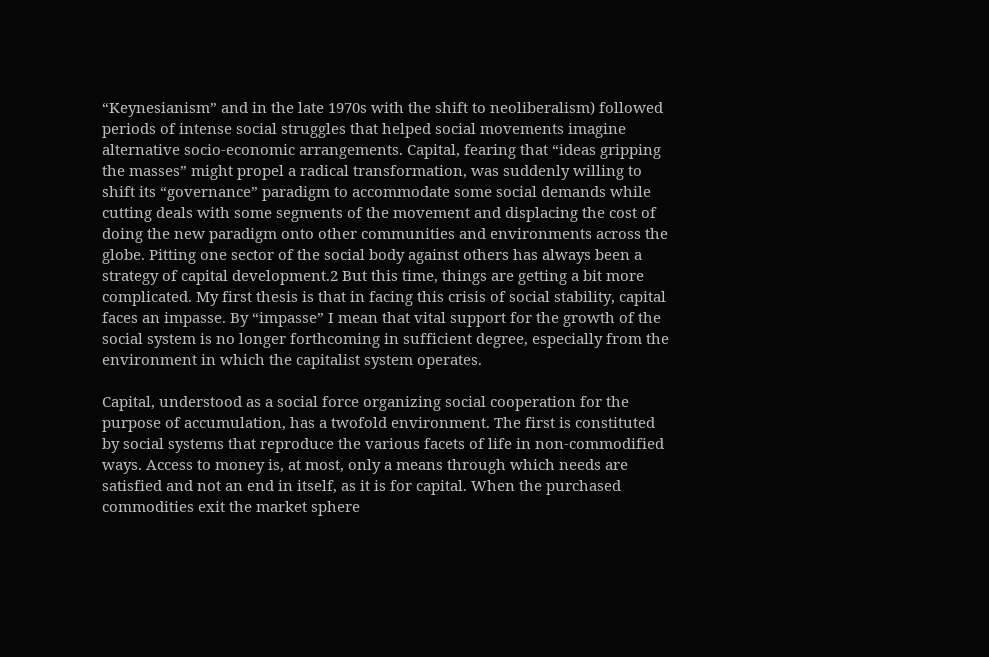“Keynesianism” and in the late 1970s with the shift to neoliberalism) followed periods of intense social struggles that helped social movements imagine alternative socio-economic arrangements. Capital, fearing that “ideas gripping the masses” might propel a radical transformation, was suddenly willing to shift its “governance” paradigm to accommodate some social demands while cutting deals with some segments of the movement and displacing the cost of doing the new paradigm onto other communities and environments across the globe. Pitting one sector of the social body against others has always been a strategy of capital development.2 But this time, things are getting a bit more complicated. My first thesis is that in facing this crisis of social stability, capital faces an impasse. By “impasse” I mean that vital support for the growth of the social system is no longer forthcoming in sufficient degree, especially from the environment in which the capitalist system operates.

Capital, understood as a social force organizing social cooperation for the purpose of accumulation, has a twofold environment. The first is constituted by social systems that reproduce the various facets of life in non-commodified ways. Access to money is, at most, only a means through which needs are satisfied and not an end in itself, as it is for capital. When the purchased commodities exit the market sphere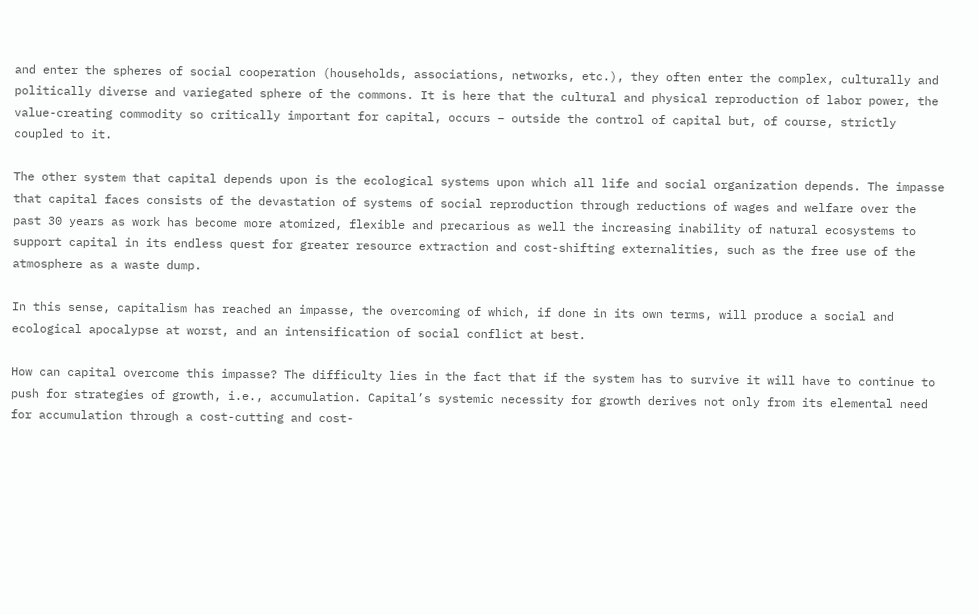and enter the spheres of social cooperation (households, associations, networks, etc.), they often enter the complex, culturally and politically diverse and variegated sphere of the commons. It is here that the cultural and physical reproduction of labor power, the value-creating commodity so critically important for capital, occurs – outside the control of capital but, of course, strictly coupled to it.

The other system that capital depends upon is the ecological systems upon which all life and social organization depends. The impasse that capital faces consists of the devastation of systems of social reproduction through reductions of wages and welfare over the past 30 years as work has become more atomized, flexible and precarious as well the increasing inability of natural ecosystems to support capital in its endless quest for greater resource extraction and cost-shifting externalities, such as the free use of the atmosphere as a waste dump.

In this sense, capitalism has reached an impasse, the overcoming of which, if done in its own terms, will produce a social and ecological apocalypse at worst, and an intensification of social conflict at best.

How can capital overcome this impasse? The difficulty lies in the fact that if the system has to survive it will have to continue to push for strategies of growth, i.e., accumulation. Capital’s systemic necessity for growth derives not only from its elemental need for accumulation through a cost-cutting and cost-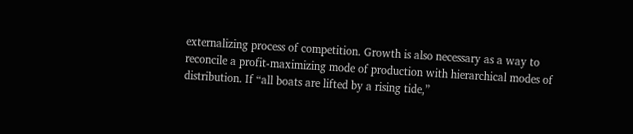externalizing process of competition. Growth is also necessary as a way to reconcile a profit-maximizing mode of production with hierarchical modes of distribution. If “all boats are lifted by a rising tide,”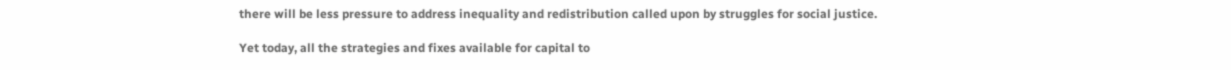there will be less pressure to address inequality and redistribution called upon by struggles for social justice.

Yet today, all the strategies and fixes available for capital to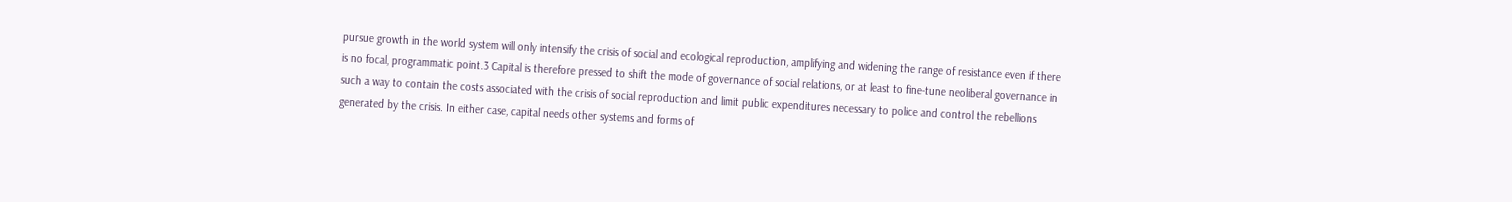pursue growth in the world system will only intensify the crisis of social and ecological reproduction, amplifying and widening the range of resistance even if there is no focal, programmatic point.3 Capital is therefore pressed to shift the mode of governance of social relations, or at least to fine-tune neoliberal governance in such a way to contain the costs associated with the crisis of social reproduction and limit public expenditures necessary to police and control the rebellions generated by the crisis. In either case, capital needs other systems and forms of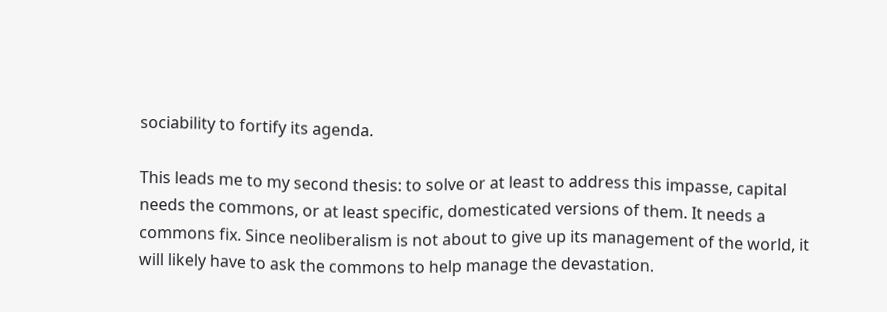sociability to fortify its agenda.

This leads me to my second thesis: to solve or at least to address this impasse, capital needs the commons, or at least specific, domesticated versions of them. It needs a commons fix. Since neoliberalism is not about to give up its management of the world, it will likely have to ask the commons to help manage the devastation.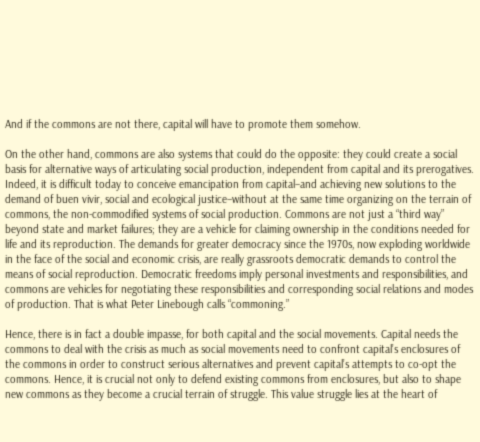And if the commons are not there, capital will have to promote them somehow.

On the other hand, commons are also systems that could do the opposite: they could create a social basis for alternative ways of articulating social production, independent from capital and its prerogatives. Indeed, it is difficult today to conceive emancipation from capital–and achieving new solutions to the demand of buen vivir, social and ecological justice–without at the same time organizing on the terrain of commons, the non-commodified systems of social production. Commons are not just a “third way” beyond state and market failures; they are a vehicle for claiming ownership in the conditions needed for life and its reproduction. The demands for greater democracy since the 1970s, now exploding worldwide in the face of the social and economic crisis, are really grassroots democratic demands to control the means of social reproduction. Democratic freedoms imply personal investments and responsibilities, and commons are vehicles for negotiating these responsibilities and corresponding social relations and modes of production. That is what Peter Linebough calls “commoning.”

Hence, there is in fact a double impasse, for both capital and the social movements. Capital needs the commons to deal with the crisis as much as social movements need to confront capital’s enclosures of the commons in order to construct serious alternatives and prevent capital’s attempts to co-opt the commons. Hence, it is crucial not only to defend existing commons from enclosures, but also to shape new commons as they become a crucial terrain of struggle. This value struggle lies at the heart of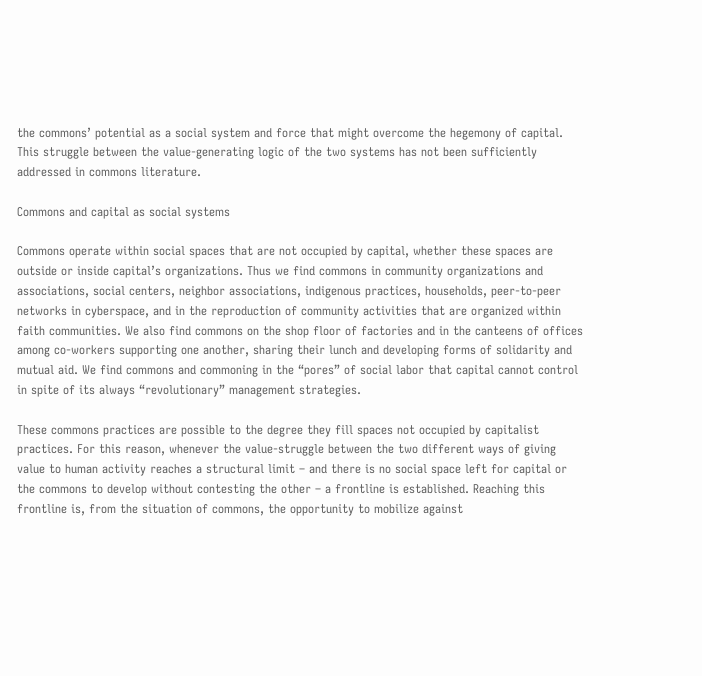the commons’ potential as a social system and force that might overcome the hegemony of capital. This struggle between the value-generating logic of the two systems has not been sufficiently addressed in commons literature.

Commons and capital as social systems

Commons operate within social spaces that are not occupied by capital, whether these spaces are outside or inside capital’s organizations. Thus we find commons in community organizations and associations, social centers, neighbor associations, indigenous practices, households, peer-to-peer networks in cyberspace, and in the reproduction of community activities that are organized within faith communities. We also find commons on the shop floor of factories and in the canteens of offices among co-workers supporting one another, sharing their lunch and developing forms of solidarity and mutual aid. We find commons and commoning in the “pores” of social labor that capital cannot control in spite of its always “revolutionary” management strategies.

These commons practices are possible to the degree they fill spaces not occupied by capitalist practices. For this reason, whenever the value-struggle between the two different ways of giving value to human activity reaches a structural limit – and there is no social space left for capital or the commons to develop without contesting the other – a frontline is established. Reaching this frontline is, from the situation of commons, the opportunity to mobilize against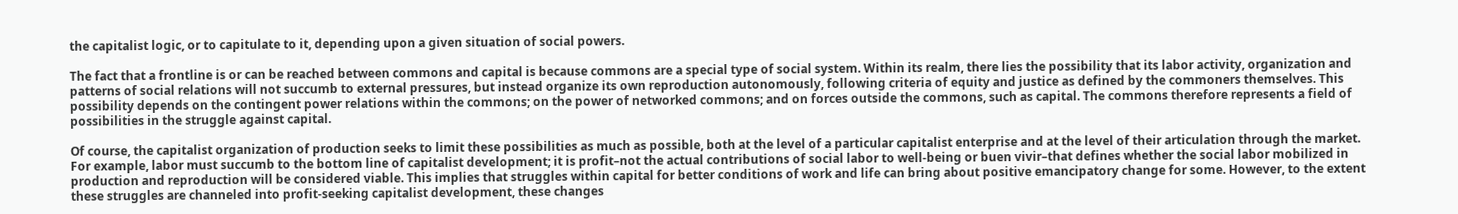the capitalist logic, or to capitulate to it, depending upon a given situation of social powers.

The fact that a frontline is or can be reached between commons and capital is because commons are a special type of social system. Within its realm, there lies the possibility that its labor activity, organization and patterns of social relations will not succumb to external pressures, but instead organize its own reproduction autonomously, following criteria of equity and justice as defined by the commoners themselves. This possibility depends on the contingent power relations within the commons; on the power of networked commons; and on forces outside the commons, such as capital. The commons therefore represents a field of possibilities in the struggle against capital.

Of course, the capitalist organization of production seeks to limit these possibilities as much as possible, both at the level of a particular capitalist enterprise and at the level of their articulation through the market. For example, labor must succumb to the bottom line of capitalist development; it is profit–not the actual contributions of social labor to well-being or buen vivir–that defines whether the social labor mobilized in production and reproduction will be considered viable. This implies that struggles within capital for better conditions of work and life can bring about positive emancipatory change for some. However, to the extent these struggles are channeled into profit-seeking capitalist development, these changes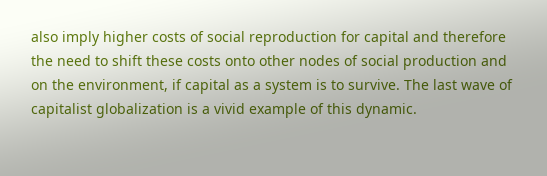also imply higher costs of social reproduction for capital and therefore the need to shift these costs onto other nodes of social production and on the environment, if capital as a system is to survive. The last wave of capitalist globalization is a vivid example of this dynamic.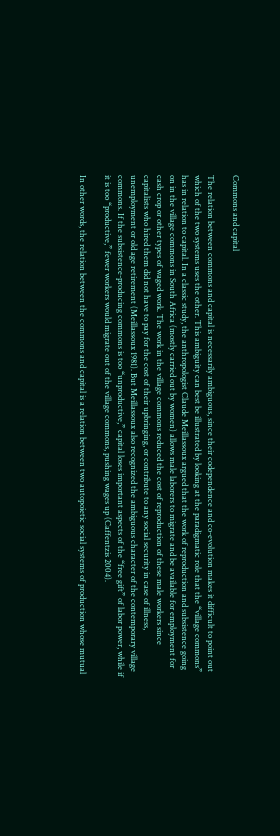Commons and capital

The relation between commons and capital is necessarily ambiguous, since their codependence and co-evolution makes it difficult to point out which of the two systems uses the other. This ambiguity can best be illustrated by looking at the paradigmatic role that the “village commons” has in relation to capital. In a classic study, the anthropologist Claude Meillassoux argued that the work of reproduction and subsistence going on in the village commons in South Africa (mostly carried out by women) allows male laborers to migrate and be available for employment for cash crop or other types of waged work. The work in the village commons reduced the cost of reproduction of these male workers since capitalists who hired them did not have to pay for the cost of their upbringing, or contribute to any social security in case of illness, unemployment or old age retirement (Meillassoux 1981). But Meillassoux also recognized the ambiguous character of the contemporary village commons. If the subsistence-producing commons is too “unproductive,” capital loses important aspects of the “free gift” of labor power, while if it is too “productive,” fewer workers would migrate out of the village commons, pushing wages up (Caffentzis 2004).

In other words, the relation between the commons and capital is a relation between two autopoietic social systems of production whose mutual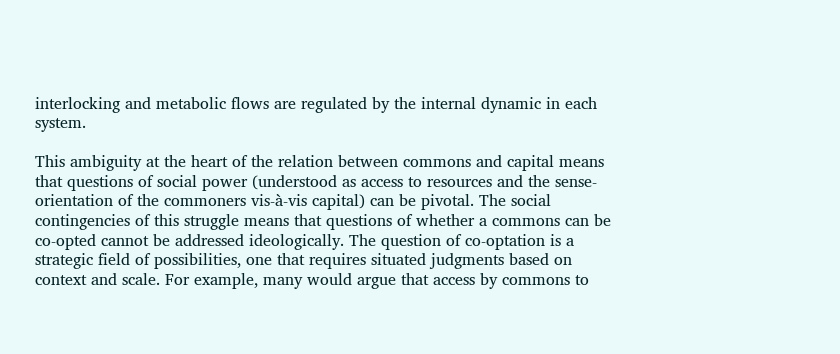interlocking and metabolic flows are regulated by the internal dynamic in each system.

This ambiguity at the heart of the relation between commons and capital means that questions of social power (understood as access to resources and the sense-orientation of the commoners vis-à-vis capital) can be pivotal. The social contingencies of this struggle means that questions of whether a commons can be co-opted cannot be addressed ideologically. The question of co-optation is a strategic field of possibilities, one that requires situated judgments based on context and scale. For example, many would argue that access by commons to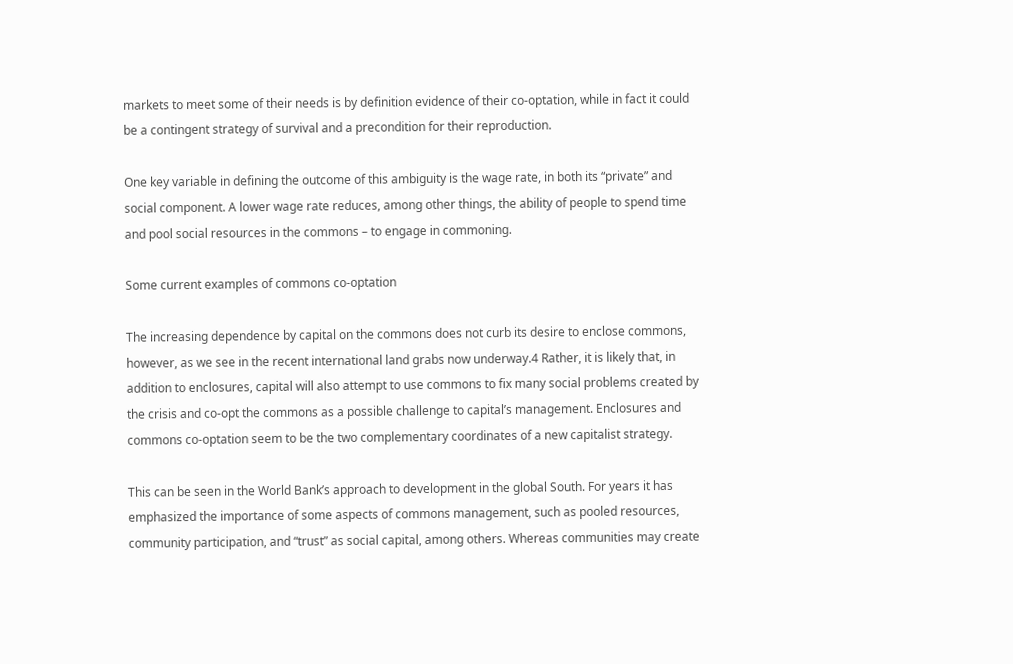markets to meet some of their needs is by definition evidence of their co-optation, while in fact it could be a contingent strategy of survival and a precondition for their reproduction.

One key variable in defining the outcome of this ambiguity is the wage rate, in both its “private” and social component. A lower wage rate reduces, among other things, the ability of people to spend time and pool social resources in the commons – to engage in commoning.

Some current examples of commons co-optation

The increasing dependence by capital on the commons does not curb its desire to enclose commons, however, as we see in the recent international land grabs now underway.4 Rather, it is likely that, in addition to enclosures, capital will also attempt to use commons to fix many social problems created by the crisis and co-opt the commons as a possible challenge to capital’s management. Enclosures and commons co-optation seem to be the two complementary coordinates of a new capitalist strategy.

This can be seen in the World Bank’s approach to development in the global South. For years it has emphasized the importance of some aspects of commons management, such as pooled resources, community participation, and “trust” as social capital, among others. Whereas communities may create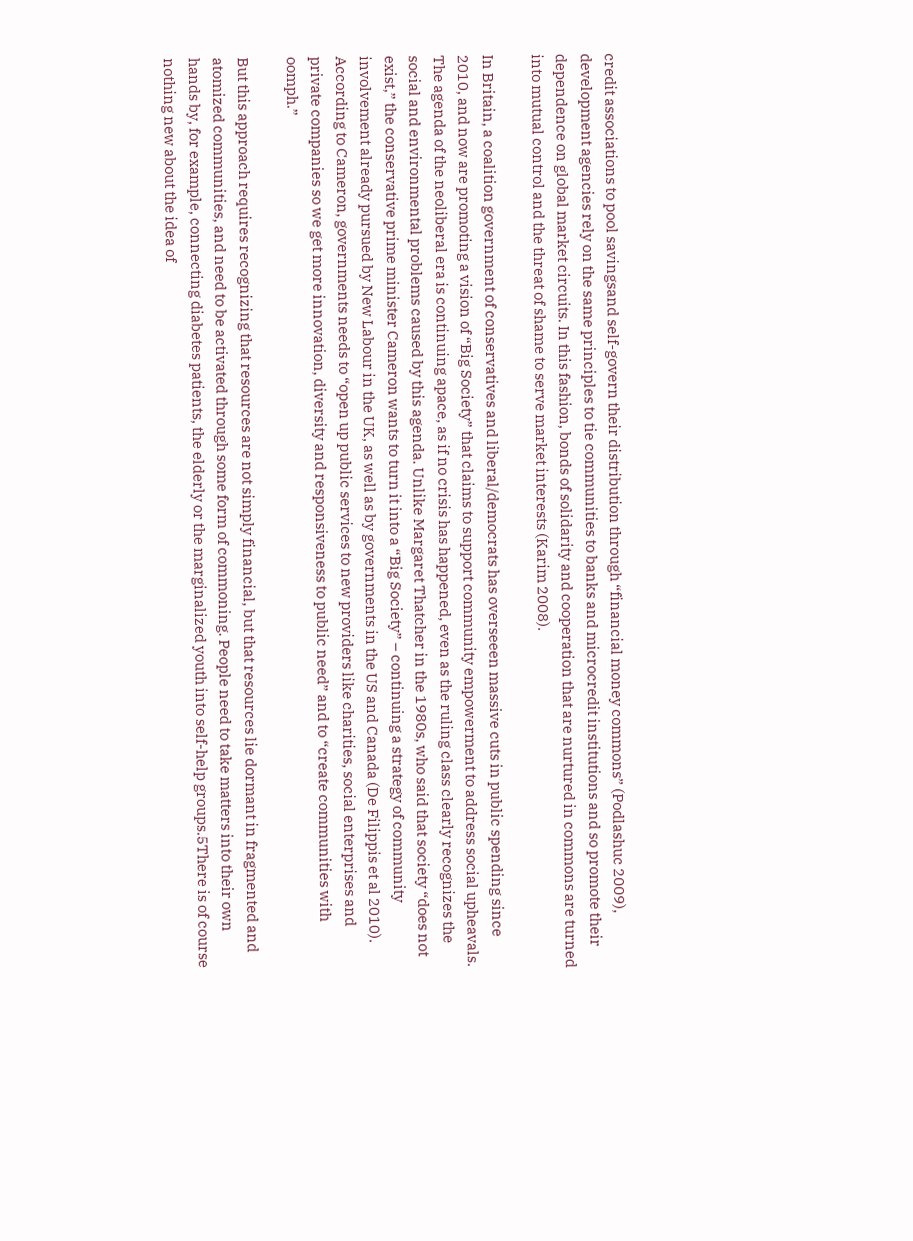credit associations to pool savingsand self-govern their distribution through “financial money commons” (Podlashuc 2009), development agencies rely on the same principles to tie communities to banks and microcredit institutions and so promote their dependence on global market circuits. In this fashion, bonds of solidarity and cooperation that are nurtured in commons are turned into mutual control and the threat of shame to serve market interests (Karim 2008).

In Britain, a coalition government of conservatives and liberal/democrats has overseeen massive cuts in public spending since 2010, and now are promoting a vision of “Big Society” that claims to support community empowerment to address social upheavals. The agenda of the neoliberal era is continuing apace, as if no crisis has happened, even as the ruling class clearly recognizes the social and environmental problems caused by this agenda. Unlike Margaret Thatcher in the 1980s, who said that society “does not exist,” the conservative prime minister Cameron wants to turn it into a “Big Society” – continuing a strategy of community involvement already pursued by New Labour in the UK, as well as by governments in the US and Canada (De Filippis et al 2010). According to Cameron, governments needs to “open up public services to new providers like charities, social enterprises and private companies so we get more innovation, diversity and responsiveness to public need” and to “create communities with oomph.”

But this approach requires recognizing that resources are not simply financial, but that resources lie dormant in fragmented and atomized communities, and need to be activated through some form of commoning. People need to take matters into their own hands by, for example, connecting diabetes patients, the elderly or the marginalized youth into self-help groups.5There is of course nothing new about the idea of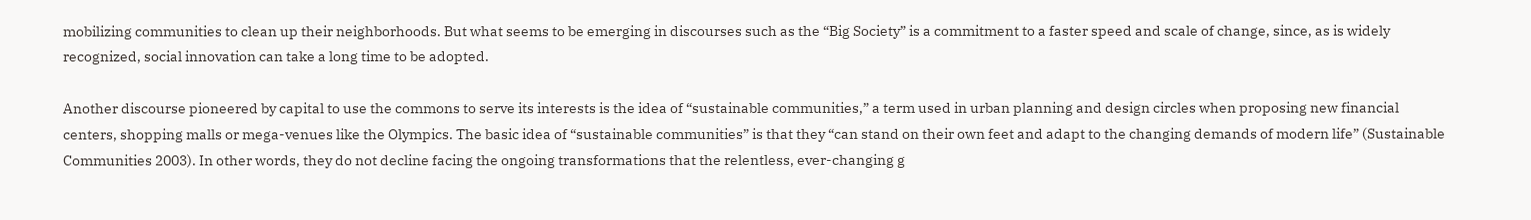mobilizing communities to clean up their neighborhoods. But what seems to be emerging in discourses such as the “Big Society” is a commitment to a faster speed and scale of change, since, as is widely recognized, social innovation can take a long time to be adopted.

Another discourse pioneered by capital to use the commons to serve its interests is the idea of “sustainable communities,” a term used in urban planning and design circles when proposing new financial centers, shopping malls or mega-venues like the Olympics. The basic idea of “sustainable communities” is that they “can stand on their own feet and adapt to the changing demands of modern life” (Sustainable Communities 2003). In other words, they do not decline facing the ongoing transformations that the relentless, ever-changing g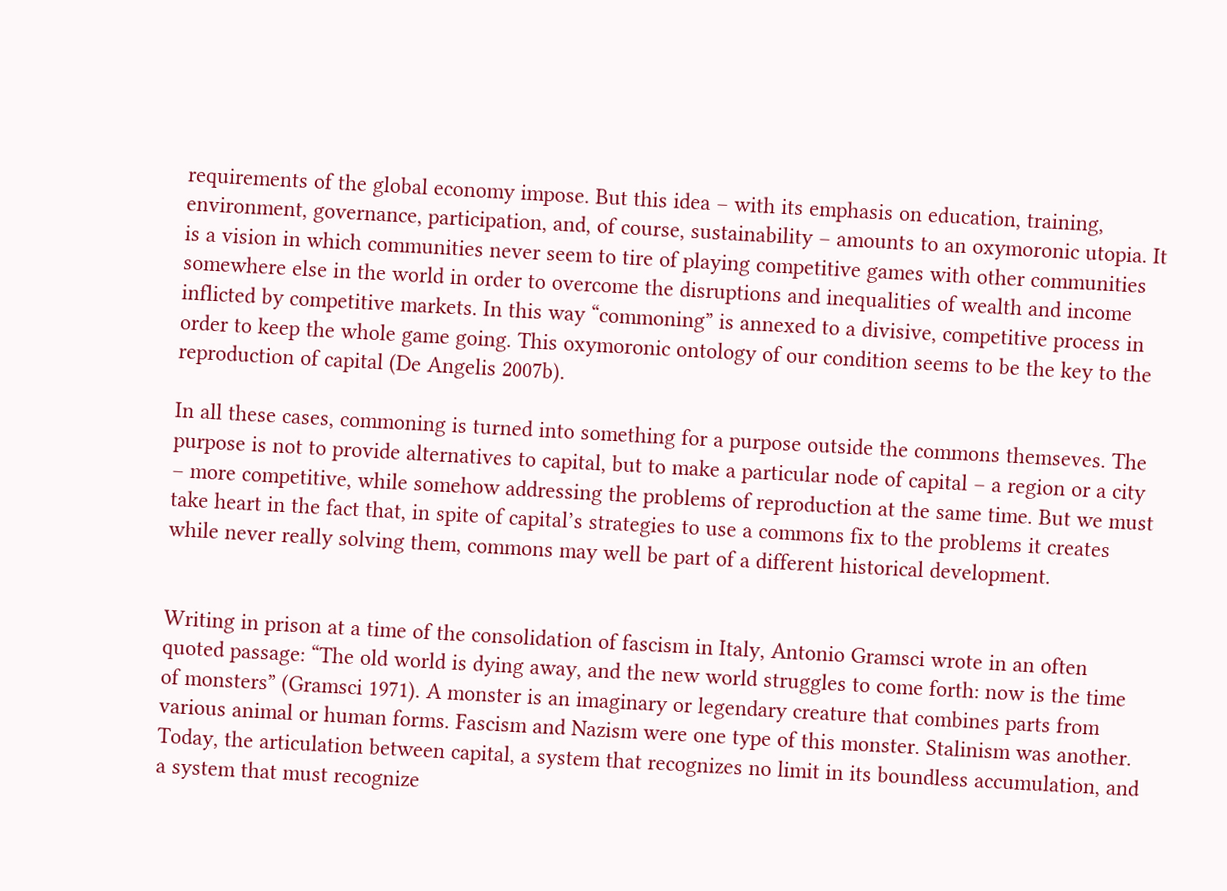requirements of the global economy impose. But this idea – with its emphasis on education, training, environment, governance, participation, and, of course, sustainability – amounts to an oxymoronic utopia. It is a vision in which communities never seem to tire of playing competitive games with other communities somewhere else in the world in order to overcome the disruptions and inequalities of wealth and income inflicted by competitive markets. In this way “commoning” is annexed to a divisive, competitive process in order to keep the whole game going. This oxymoronic ontology of our condition seems to be the key to the reproduction of capital (De Angelis 2007b).

In all these cases, commoning is turned into something for a purpose outside the commons themseves. The purpose is not to provide alternatives to capital, but to make a particular node of capital – a region or a city – more competitive, while somehow addressing the problems of reproduction at the same time. But we must take heart in the fact that, in spite of capital’s strategies to use a commons fix to the problems it creates while never really solving them, commons may well be part of a different historical development.


Writing in prison at a time of the consolidation of fascism in Italy, Antonio Gramsci wrote in an often quoted passage: “The old world is dying away, and the new world struggles to come forth: now is the time of monsters” (Gramsci 1971). A monster is an imaginary or legendary creature that combines parts from various animal or human forms. Fascism and Nazism were one type of this monster. Stalinism was another. Today, the articulation between capital, a system that recognizes no limit in its boundless accumulation, and a system that must recognize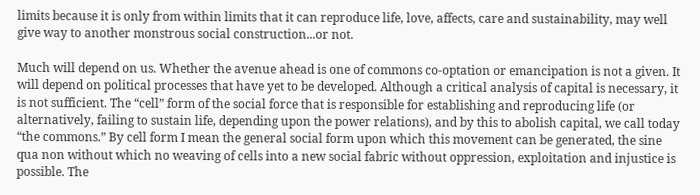limits because it is only from within limits that it can reproduce life, love, affects, care and sustainability, may well give way to another monstrous social construction...or not.

Much will depend on us. Whether the avenue ahead is one of commons co-optation or emancipation is not a given. It will depend on political processes that have yet to be developed. Although a critical analysis of capital is necessary, it is not sufficient. The “cell” form of the social force that is responsible for establishing and reproducing life (or alternatively, failing to sustain life, depending upon the power relations), and by this to abolish capital, we call today “the commons.” By cell form I mean the general social form upon which this movement can be generated, the sine qua non without which no weaving of cells into a new social fabric without oppression, exploitation and injustice is possible. The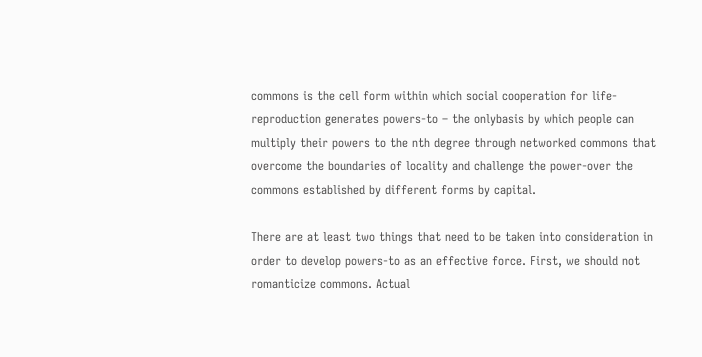commons is the cell form within which social cooperation for life-reproduction generates powers-to – the onlybasis by which people can multiply their powers to the nth degree through networked commons that overcome the boundaries of locality and challenge the power-over the commons established by different forms by capital.

There are at least two things that need to be taken into consideration in order to develop powers-to as an effective force. First, we should not romanticize commons. Actual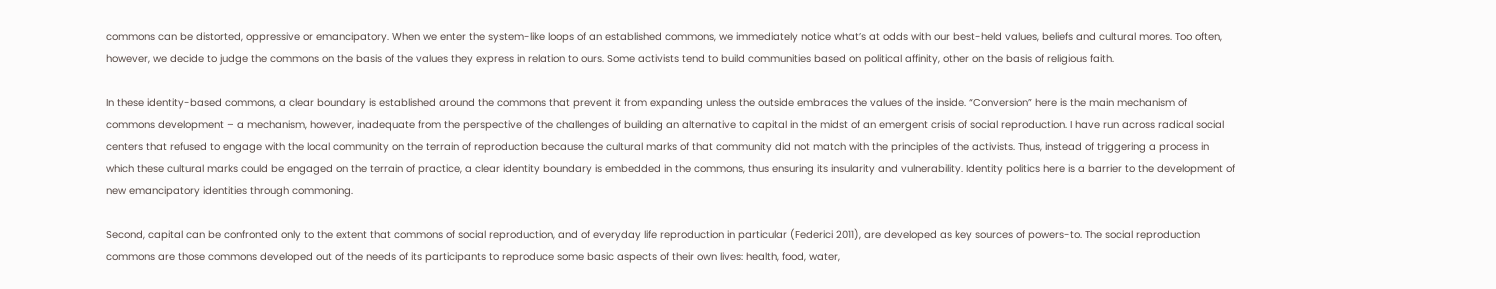commons can be distorted, oppressive or emancipatory. When we enter the system-like loops of an established commons, we immediately notice what’s at odds with our best-held values, beliefs and cultural mores. Too often, however, we decide to judge the commons on the basis of the values they express in relation to ours. Some activists tend to build communities based on political affinity, other on the basis of religious faith.

In these identity-based commons, a clear boundary is established around the commons that prevent it from expanding unless the outside embraces the values of the inside. “Conversion” here is the main mechanism of commons development – a mechanism, however, inadequate from the perspective of the challenges of building an alternative to capital in the midst of an emergent crisis of social reproduction. I have run across radical social centers that refused to engage with the local community on the terrain of reproduction because the cultural marks of that community did not match with the principles of the activists. Thus, instead of triggering a process in which these cultural marks could be engaged on the terrain of practice, a clear identity boundary is embedded in the commons, thus ensuring its insularity and vulnerability. Identity politics here is a barrier to the development of new emancipatory identities through commoning.

Second, capital can be confronted only to the extent that commons of social reproduction, and of everyday life reproduction in particular (Federici 2011), are developed as key sources of powers-to. The social reproduction commons are those commons developed out of the needs of its participants to reproduce some basic aspects of their own lives: health, food, water,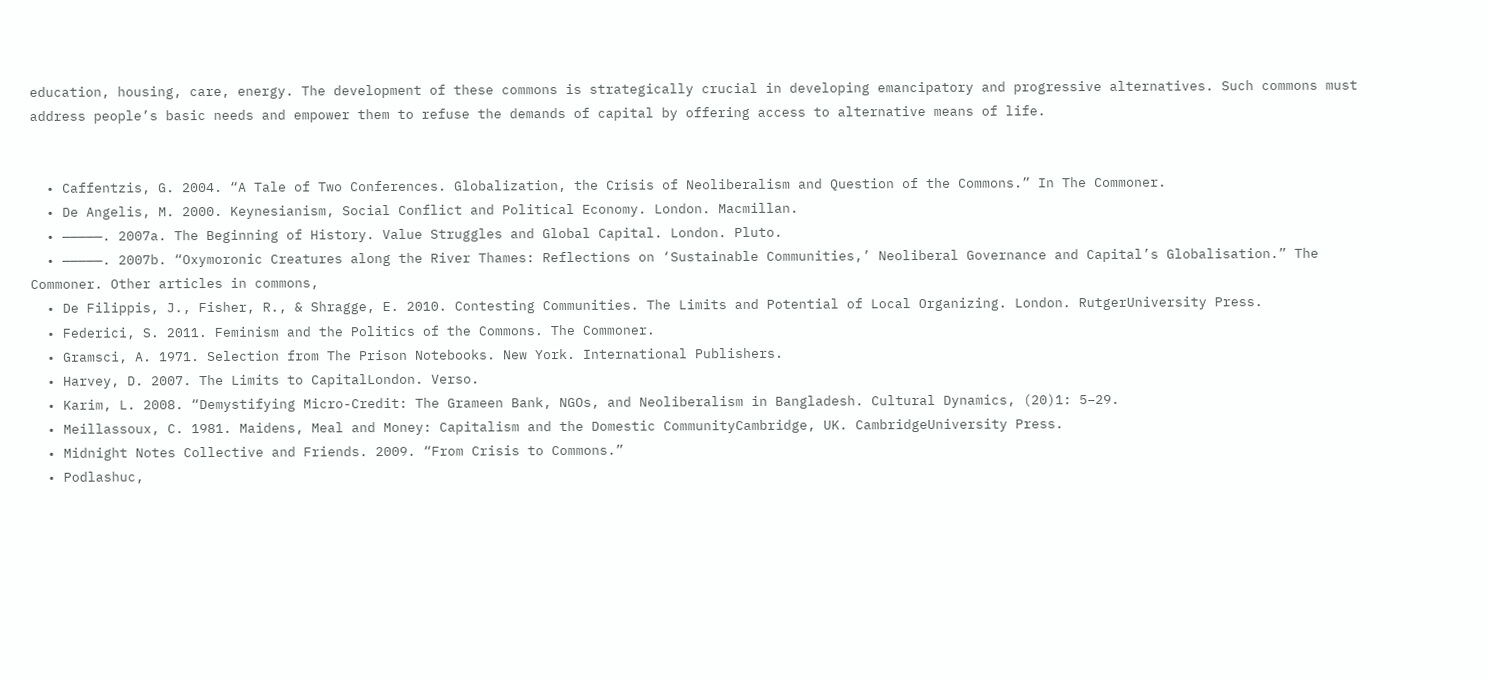education, housing, care, energy. The development of these commons is strategically crucial in developing emancipatory and progressive alternatives. Such commons must address people’s basic needs and empower them to refuse the demands of capital by offering access to alternative means of life.


  • Caffentzis, G. 2004. “A Tale of Two Conferences. Globalization, the Crisis of Neoliberalism and Question of the Commons.” In The Commoner.
  • De Angelis, M. 2000. Keynesianism, Social Conflict and Political Economy. London. Macmillan.
  • —————. 2007a. The Beginning of History. Value Struggles and Global Capital. London. Pluto.
  • —————. 2007b. “Oxymoronic Creatures along the River Thames: Reflections on ‘Sustainable Communities,’ Neoliberal Governance and Capital’s Globalisation.” The Commoner. Other articles in commons,
  • De Filippis, J., Fisher, R., & Shragge, E. 2010. Contesting Communities. The Limits and Potential of Local Organizing. London. RutgerUniversity Press.
  • Federici, S. 2011. Feminism and the Politics of the Commons. The Commoner.
  • Gramsci, A. 1971. Selection from The Prison Notebooks. New York. International Publishers.
  • Harvey, D. 2007. The Limits to CapitalLondon. Verso.
  • Karim, L. 2008. “Demystifying Micro-Credit: The Grameen Bank, NGOs, and Neoliberalism in Bangladesh. Cultural Dynamics, (20)1: 5–29.
  • Meillassoux, C. 1981. Maidens, Meal and Money: Capitalism and the Domestic CommunityCambridge, UK. CambridgeUniversity Press.
  • Midnight Notes Collective and Friends. 2009. “From Crisis to Commons.”
  • Podlashuc,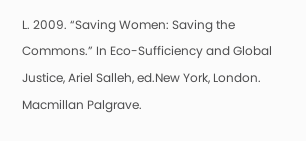L. 2009. “Saving Women: Saving the Commons.” In Eco-Sufficiency and Global Justice, Ariel Salleh, ed.New York, London. Macmillan Palgrave.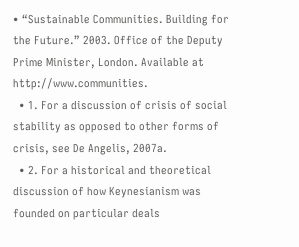• “Sustainable Communities. Building for the Future.” 2003. Office of the Deputy Prime Minister, London. Available at http://www.communities.
  • 1. For a discussion of crisis of social stability as opposed to other forms of crisis, see De Angelis, 2007a.
  • 2. For a historical and theoretical discussion of how Keynesianism was founded on particular deals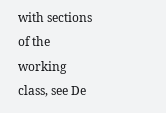with sections of the working class, see De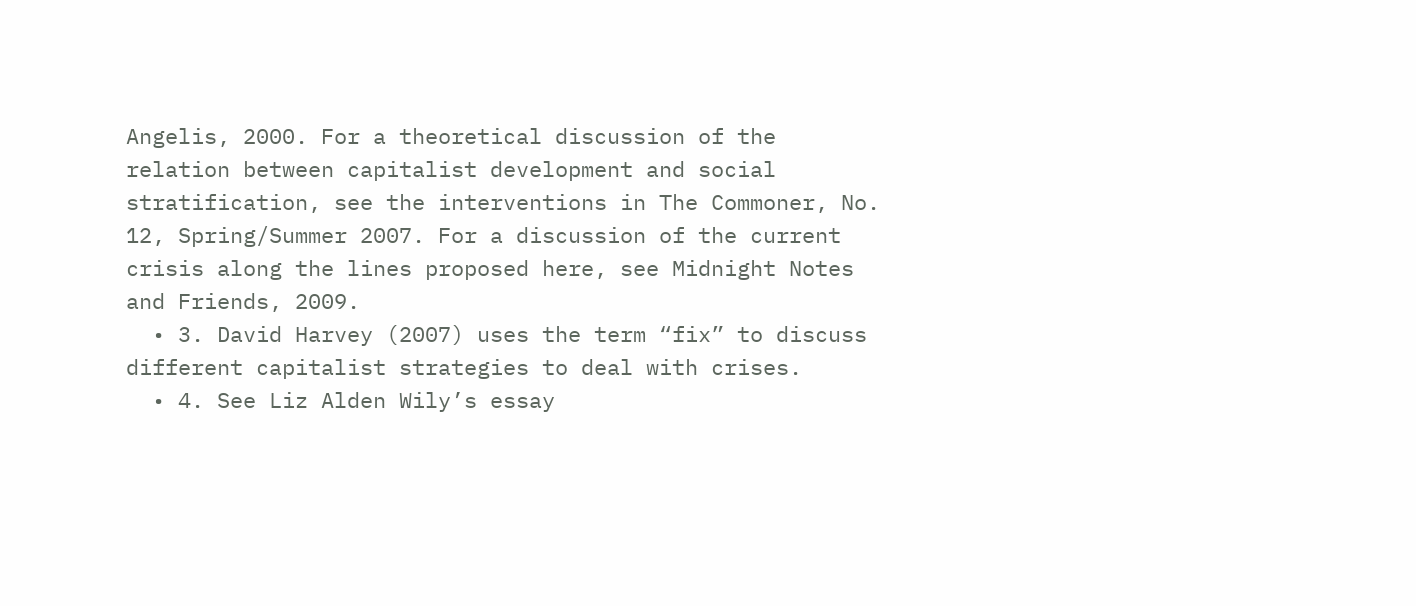Angelis, 2000. For a theoretical discussion of the relation between capitalist development and social stratification, see the interventions in The Commoner, No. 12, Spring/Summer 2007. For a discussion of the current crisis along the lines proposed here, see Midnight Notes and Friends, 2009.
  • 3. David Harvey (2007) uses the term “fix” to discuss different capitalist strategies to deal with crises.
  • 4. See Liz Alden Wily’s essay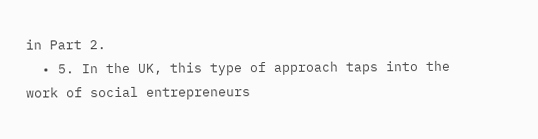in Part 2.
  • 5. In the UK, this type of approach taps into the work of social entrepreneurs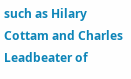such as Hilary Cottam and Charles Leadbeater of